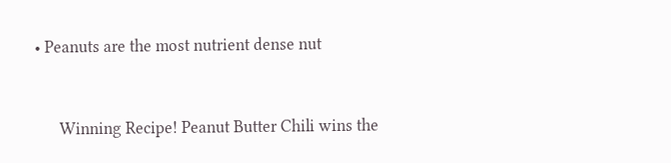• Peanuts are the most nutrient dense nut


      Winning Recipe! Peanut Butter Chili wins the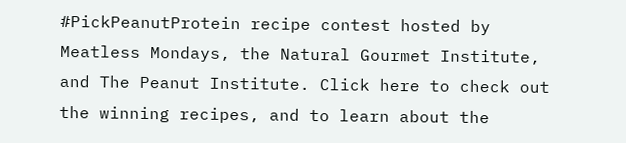#PickPeanutProtein recipe contest hosted by Meatless Mondays, the Natural Gourmet Institute, and The Peanut Institute. Click here to check out the winning recipes, and to learn about the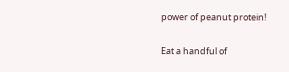power of peanut protein!

Eat a handful of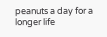peanuts a day for a longer life